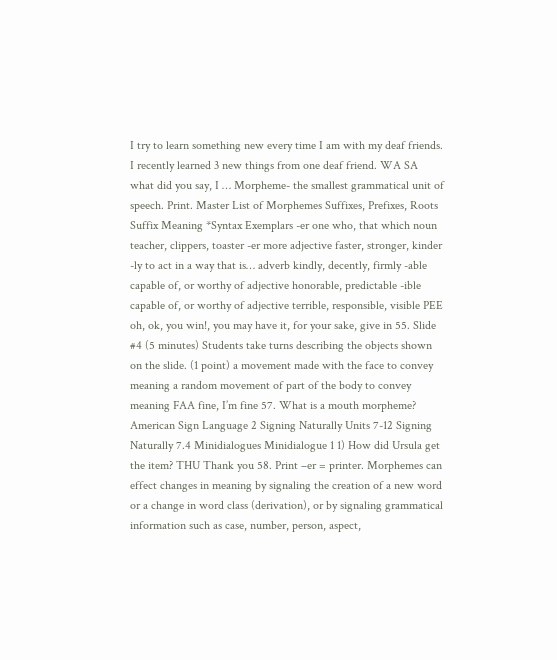I try to learn something new every time I am with my deaf friends. I recently learned 3 new things from one deaf friend. WA SA what did you say, I … Morpheme- the smallest grammatical unit of speech. Print. Master List of Morphemes Suffixes, Prefixes, Roots Suffix Meaning *Syntax Exemplars -er one who, that which noun teacher, clippers, toaster -er more adjective faster, stronger, kinder -ly to act in a way that is… adverb kindly, decently, firmly -able capable of, or worthy of adjective honorable, predictable -ible capable of, or worthy of adjective terrible, responsible, visible PEE oh, ok, you win!, you may have it, for your sake, give in 55. Slide #4 (5 minutes) Students take turns describing the objects shown on the slide. (1 point) a movement made with the face to convey meaning a random movement of part of the body to convey meaning FAA fine, I’m fine 57. What is a mouth morpheme? American Sign Language 2 Signing Naturally Units 7-12 Signing Naturally 7.4 Minidialogues Minidialogue 1 1) How did Ursula get the item? THU Thank you 58. Print –er = printer. Morphemes can effect changes in meaning by signaling the creation of a new word or a change in word class (derivation), or by signaling grammatical information such as case, number, person, aspect,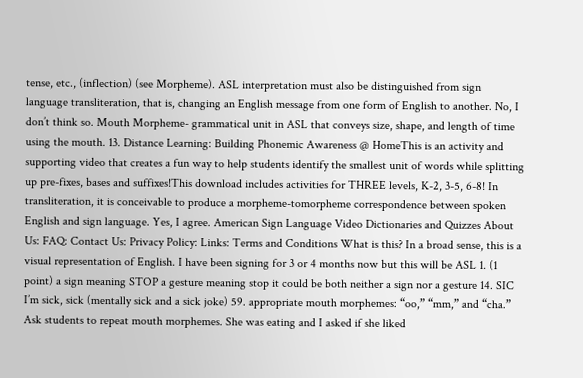tense, etc., (inflection) (see Morpheme). ASL interpretation must also be distinguished from sign language transliteration, that is, changing an English message from one form of English to another. No, I don’t think so. Mouth Morpheme- grammatical unit in ASL that conveys size, shape, and length of time using the mouth. 13. Distance Learning: Building Phonemic Awareness @ HomeThis is an activity and supporting video that creates a fun way to help students identify the smallest unit of words while splitting up pre-fixes, bases and suffixes!This download includes activities for THREE levels, K-2, 3-5, 6-8! In transliteration, it is conceivable to produce a morpheme-tomorpheme correspondence between spoken English and sign language. Yes, I agree. American Sign Language Video Dictionaries and Quizzes About Us: FAQ: Contact Us: Privacy Policy: Links: Terms and Conditions What is this? In a broad sense, this is a visual representation of English. I have been signing for 3 or 4 months now but this will be ASL 1. (1 point) a sign meaning STOP a gesture meaning stop it could be both neither a sign nor a gesture 14. SIC I’m sick, sick (mentally sick and a sick joke) 59. appropriate mouth morphemes: “oo,” “mm,” and “cha.” Ask students to repeat mouth morphemes. She was eating and I asked if she liked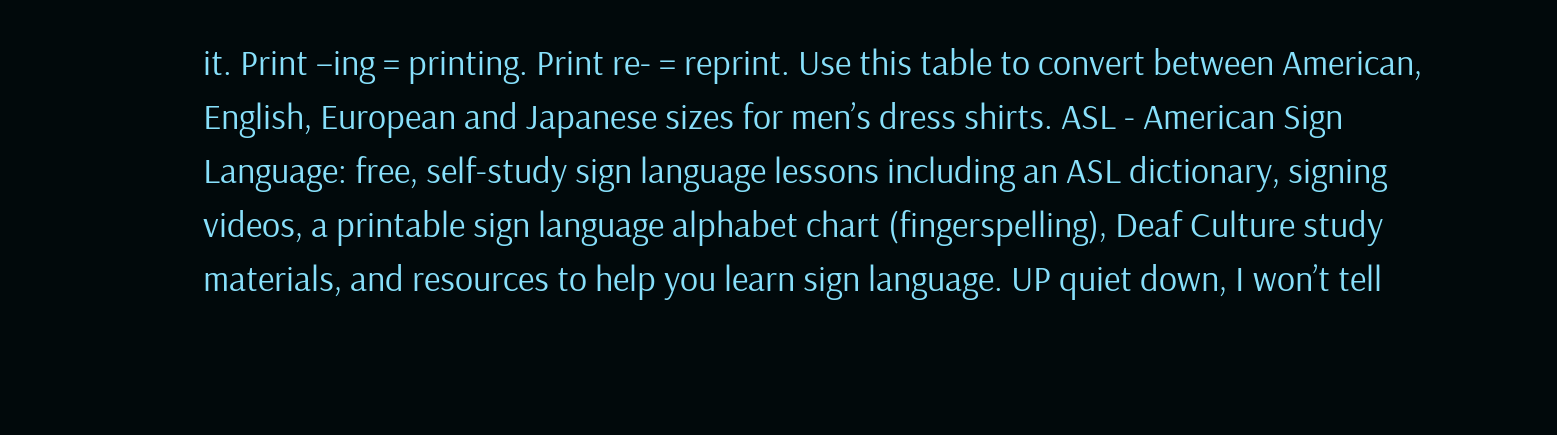it. Print –ing = printing. Print re- = reprint. Use this table to convert between American, English, European and Japanese sizes for men’s dress shirts. ASL - American Sign Language: free, self-study sign language lessons including an ASL dictionary, signing videos, a printable sign language alphabet chart (fingerspelling), Deaf Culture study materials, and resources to help you learn sign language. UP quiet down, I won’t tell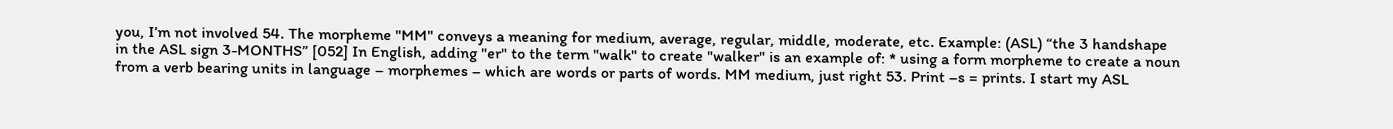you, I’m not involved 54. The morpheme "MM" conveys a meaning for medium, average, regular, middle, moderate, etc. Example: (ASL) “the 3 handshape in the ASL sign 3-MONTHS” [052] In English, adding "er" to the term "walk" to create "walker" is an example of: * using a form morpheme to create a noun from a verb bearing units in language – morphemes – which are words or parts of words. MM medium, just right 53. Print –s = prints. I start my ASL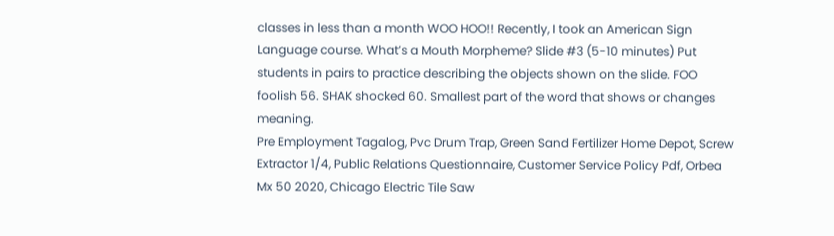classes in less than a month WOO HOO!! Recently, I took an American Sign Language course. What’s a Mouth Morpheme? Slide #3 (5-10 minutes) Put students in pairs to practice describing the objects shown on the slide. FOO foolish 56. SHAK shocked 60. Smallest part of the word that shows or changes meaning.
Pre Employment Tagalog, Pvc Drum Trap, Green Sand Fertilizer Home Depot, Screw Extractor 1/4, Public Relations Questionnaire, Customer Service Policy Pdf, Orbea Mx 50 2020, Chicago Electric Tile Saw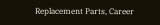Replacement Parts, Career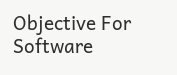Objective For Software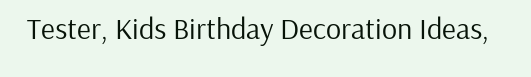Tester, Kids Birthday Decoration Ideas,